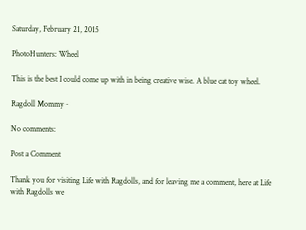Saturday, February 21, 2015

PhotoHunters: Wheel

This is the best I could come up with in being creative wise. A blue cat toy wheel.

Ragdoll Mommy~

No comments:

Post a Comment

Thank you for visiting Life with Ragdolls, and for leaving me a comment, here at Life with Ragdolls we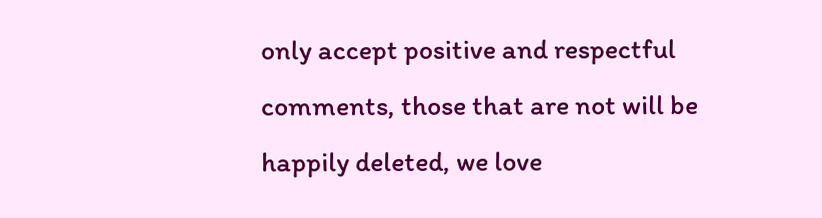only accept positive and respectful comments, those that are not will be happily deleted, we love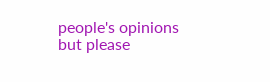people's opinions but please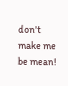don't make me be mean!